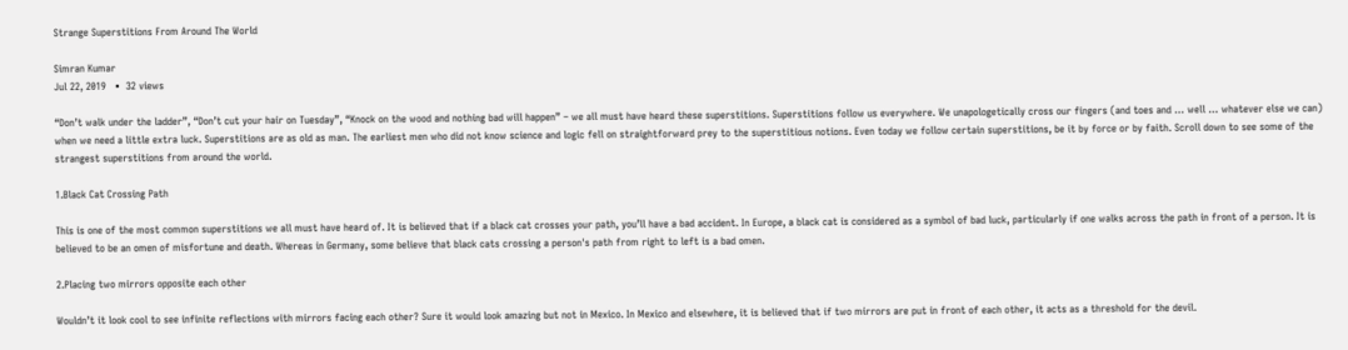Strange Superstitions From Around The World

Simran Kumar
Jul 22, 2019   •  32 views

“Don’t walk under the ladder”, “Don’t cut your hair on Tuesday”, “Knock on the wood and nothing bad will happen” – we all must have heard these superstitions. Superstitions follow us everywhere. We unapologetically cross our fingers (and toes and … well … whatever else we can) when we need a little extra luck. Superstitions are as old as man. The earliest men who did not know science and logic fell on straightforward prey to the superstitious notions. Even today we follow certain superstitions, be it by force or by faith. Scroll down to see some of the strangest superstitions from around the world.

1.Black Cat Crossing Path

This is one of the most common superstitions we all must have heard of. It is believed that if a black cat crosses your path, you’ll have a bad accident. In Europe, a black cat is considered as a symbol of bad luck, particularly if one walks across the path in front of a person. It is believed to be an omen of misfortune and death. Whereas in Germany, some believe that black cats crossing a person's path from right to left is a bad omen.

2.Placing two mirrors opposite each other

Wouldn’t it look cool to see infinite reflections with mirrors facing each other? Sure it would look amazing but not in Mexico. In Mexico and elsewhere, it is believed that if two mirrors are put in front of each other, it acts as a threshold for the devil.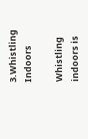3.Whistling Indoors

Whistling indoors is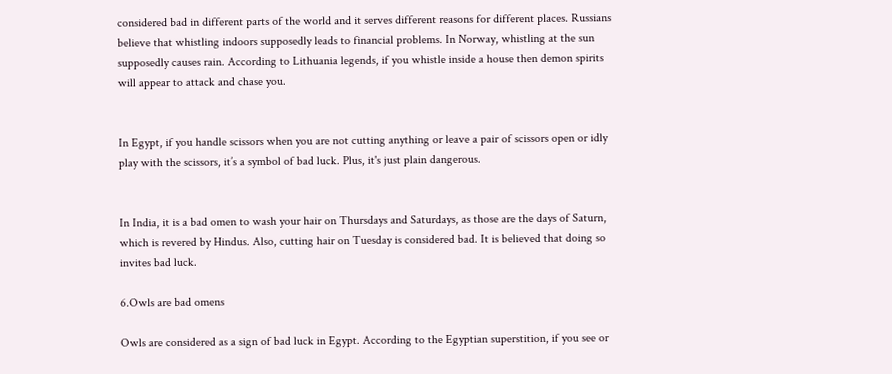considered bad in different parts of the world and it serves different reasons for different places. Russians believe that whistling indoors supposedly leads to financial problems. In Norway, whistling at the sun supposedly causes rain. According to Lithuania legends, if you whistle inside a house then demon spirits will appear to attack and chase you.


In Egypt, if you handle scissors when you are not cutting anything or leave a pair of scissors open or idly play with the scissors, it’s a symbol of bad luck. Plus, it's just plain dangerous.


In India, it is a bad omen to wash your hair on Thursdays and Saturdays, as those are the days of Saturn, which is revered by Hindus. Also, cutting hair on Tuesday is considered bad. It is believed that doing so invites bad luck.

6.Owls are bad omens

Owls are considered as a sign of bad luck in Egypt. According to the Egyptian superstition, if you see or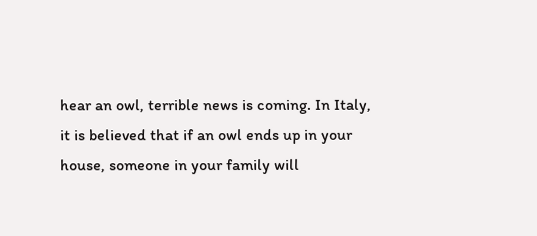hear an owl, terrible news is coming. In Italy, it is believed that if an owl ends up in your house, someone in your family will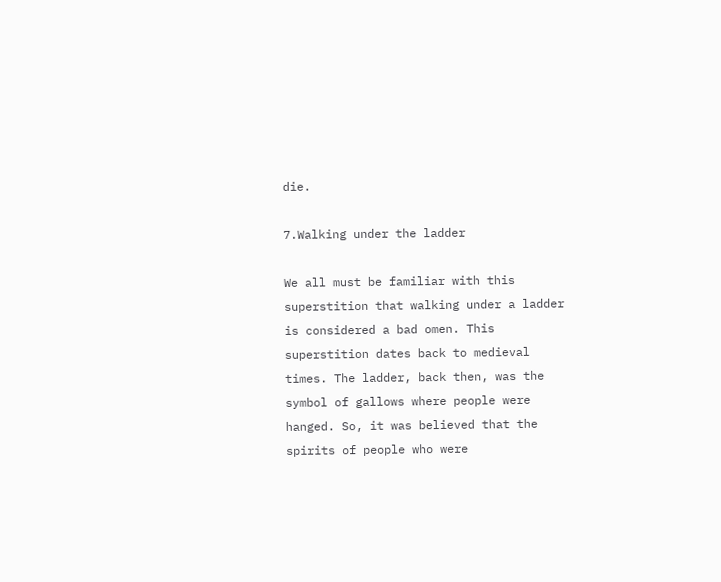die.

7.Walking under the ladder

We all must be familiar with this superstition that walking under a ladder is considered a bad omen. This superstition dates back to medieval times. The ladder, back then, was the symbol of gallows where people were hanged. So, it was believed that the spirits of people who were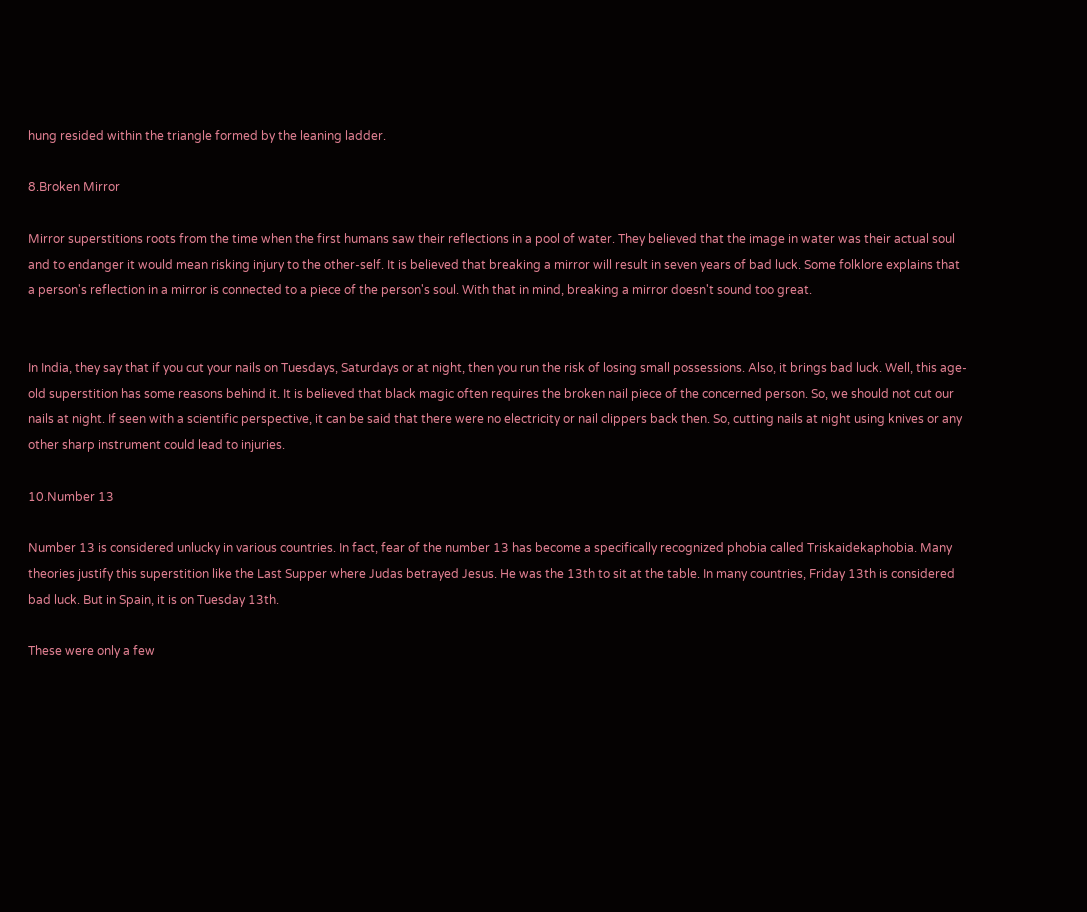hung resided within the triangle formed by the leaning ladder.

8.Broken Mirror

Mirror superstitions roots from the time when the first humans saw their reflections in a pool of water. They believed that the image in water was their actual soul and to endanger it would mean risking injury to the other-self. It is believed that breaking a mirror will result in seven years of bad luck. Some folklore explains that a person's reflection in a mirror is connected to a piece of the person's soul. With that in mind, breaking a mirror doesn't sound too great.


In India, they say that if you cut your nails on Tuesdays, Saturdays or at night, then you run the risk of losing small possessions. Also, it brings bad luck. Well, this age-old superstition has some reasons behind it. It is believed that black magic often requires the broken nail piece of the concerned person. So, we should not cut our nails at night. If seen with a scientific perspective, it can be said that there were no electricity or nail clippers back then. So, cutting nails at night using knives or any other sharp instrument could lead to injuries.

10.Number 13

Number 13 is considered unlucky in various countries. In fact, fear of the number 13 has become a specifically recognized phobia called Triskaidekaphobia. Many theories justify this superstition like the Last Supper where Judas betrayed Jesus. He was the 13th to sit at the table. In many countries, Friday 13th is considered bad luck. But in Spain, it is on Tuesday 13th.

These were only a few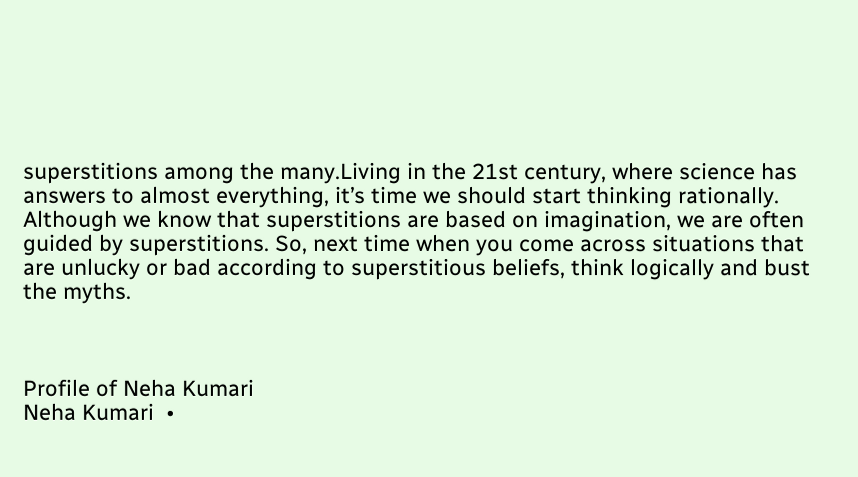superstitions among the many.Living in the 21st century, where science has answers to almost everything, it’s time we should start thinking rationally. Although we know that superstitions are based on imagination, we are often guided by superstitions. So, next time when you come across situations that are unlucky or bad according to superstitious beliefs, think logically and bust the myths.



Profile of Neha Kumari
Neha Kumari  •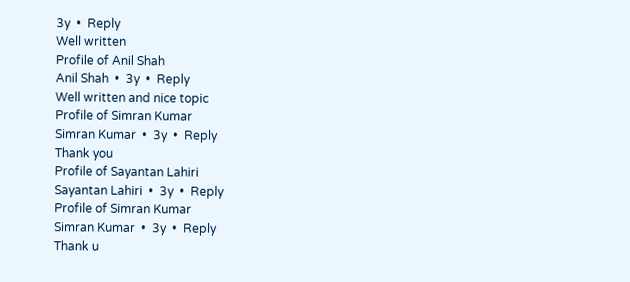3y  •  Reply
Well written
Profile of Anil Shah
Anil Shah  •  3y  •  Reply
Well written and nice topic
Profile of Simran Kumar
Simran Kumar  •  3y  •  Reply
Thank you
Profile of Sayantan Lahiri
Sayantan Lahiri  •  3y  •  Reply
Profile of Simran Kumar
Simran Kumar  •  3y  •  Reply
Thank u